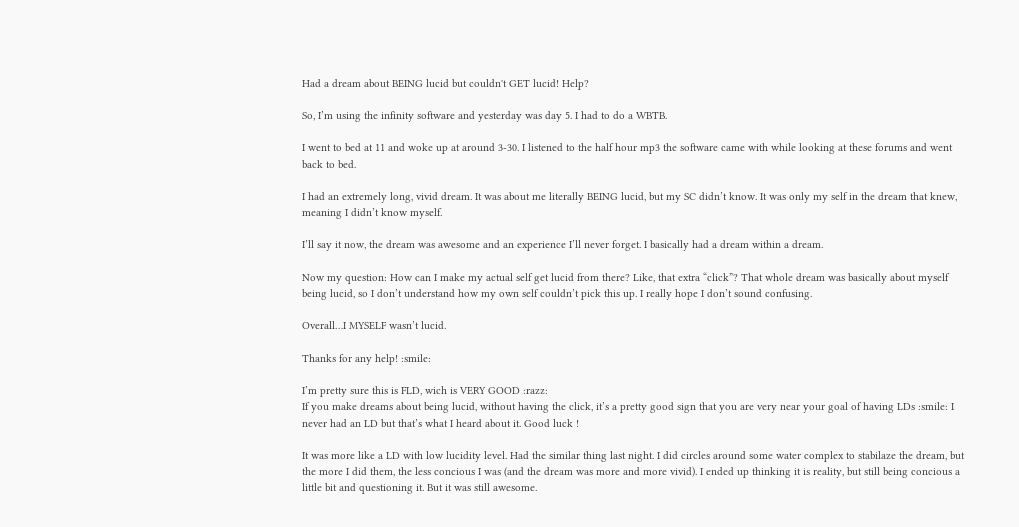Had a dream about BEING lucid but couldn't GET lucid! Help?

So, I’m using the infinity software and yesterday was day 5. I had to do a WBTB.

I went to bed at 11 and woke up at around 3-30. I listened to the half hour mp3 the software came with while looking at these forums and went back to bed.

I had an extremely long, vivid dream. It was about me literally BEING lucid, but my SC didn’t know. It was only my self in the dream that knew, meaning I didn’t know myself.

I’ll say it now, the dream was awesome and an experience I’ll never forget. I basically had a dream within a dream.

Now my question: How can I make my actual self get lucid from there? Like, that extra “click”? That whole dream was basically about myself being lucid, so I don’t understand how my own self couldn’t pick this up. I really hope I don’t sound confusing.

Overall…I MYSELF wasn’t lucid.

Thanks for any help! :smile:

I’m pretty sure this is FLD, wich is VERY GOOD :razz:
If you make dreams about being lucid, without having the click, it’s a pretty good sign that you are very near your goal of having LDs :smile: I never had an LD but that’s what I heard about it. Good luck !

It was more like a LD with low lucidity level. Had the similar thing last night. I did circles around some water complex to stabilaze the dream, but the more I did them, the less concious I was (and the dream was more and more vivid). I ended up thinking it is reality, but still being concious a little bit and questioning it. But it was still awesome.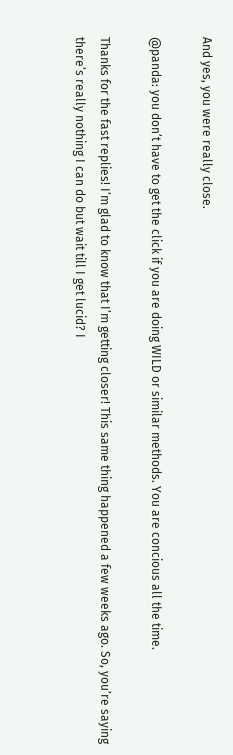And yes, you were really close.

@panda: you don’t have to get the click if you are doing WILD or similar methods. You are concious all the time.

Thanks for the fast replies! I’m glad to know that I’m getting closer! This same thing happened a few weeks ago. So, you’re saying there’s really nothing I can do but wait till I get lucid? I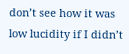don’t see how it was low lucidity if I didn’t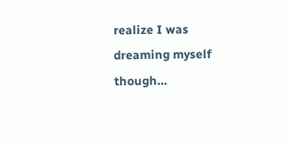realize I was dreaming myself though…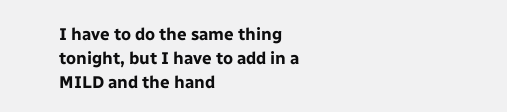I have to do the same thing tonight, but I have to add in a MILD and the hand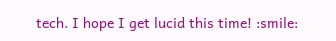tech. I hope I get lucid this time! :smile: